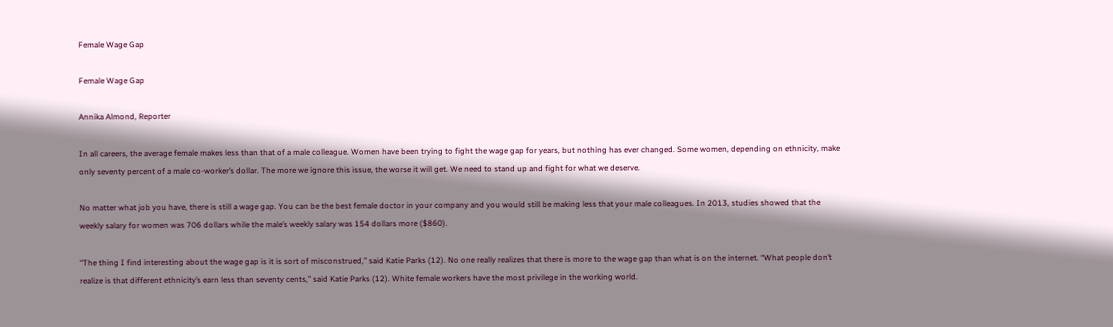Female Wage Gap

Female Wage Gap

Annika Almond, Reporter

In all careers, the average female makes less than that of a male colleague. Women have been trying to fight the wage gap for years, but nothing has ever changed. Some women, depending on ethnicity, make only seventy percent of a male co-worker’s dollar. The more we ignore this issue, the worse it will get. We need to stand up and fight for what we deserve.

No matter what job you have, there is still a wage gap. You can be the best female doctor in your company and you would still be making less that your male colleagues. In 2013, studies showed that the weekly salary for women was 706 dollars while the male’s weekly salary was 154 dollars more ($860).

“The thing I find interesting about the wage gap is it is sort of misconstrued,” said Katie Parks (12). No one really realizes that there is more to the wage gap than what is on the internet. “What people don’t realize is that different ethnicity’s earn less than seventy cents,” said Katie Parks (12). White female workers have the most privilege in the working world.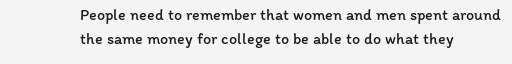People need to remember that women and men spent around the same money for college to be able to do what they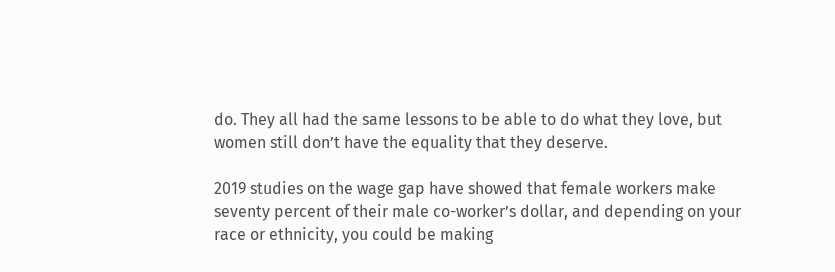do. They all had the same lessons to be able to do what they love, but women still don’t have the equality that they deserve.

2019 studies on the wage gap have showed that female workers make seventy percent of their male co-worker’s dollar, and depending on your race or ethnicity, you could be making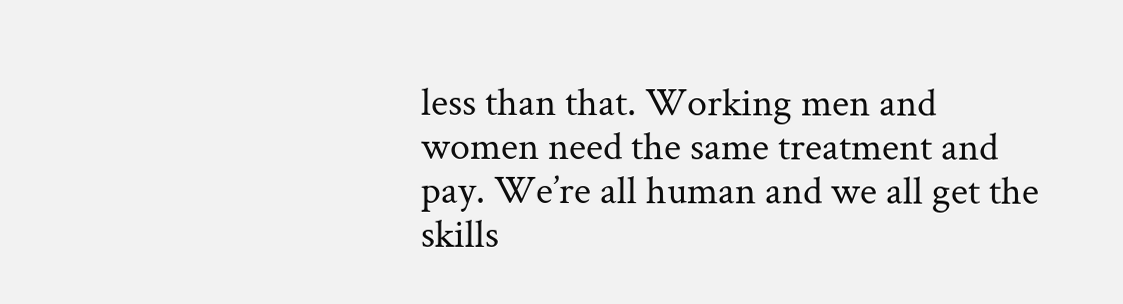less than that. Working men and women need the same treatment and pay. We’re all human and we all get the skills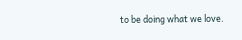to be doing what we love.